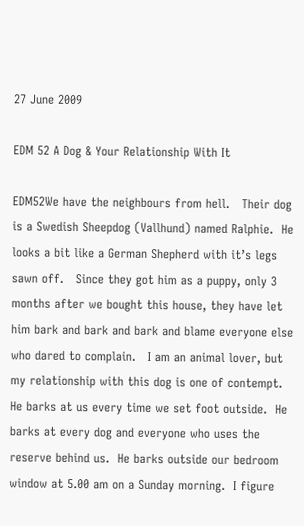27 June 2009

EDM 52 A Dog & Your Relationship With It

EDM52We have the neighbours from hell.   Their dog is a Swedish Sheepdog (Vallhund) named Ralphie.  He looks a bit like a German Shepherd with it’s legs sawn off.   Since they got him as a puppy, only 3 months after we bought this house, they have let him bark and bark and bark and blame everyone else who dared to complain.   I am an animal lover, but my relationship with this dog is one of contempt.  He barks at us every time we set foot outside.  He barks at every dog and everyone who uses the reserve behind us.  He barks outside our bedroom window at 5.00 am on a Sunday morning.  I figure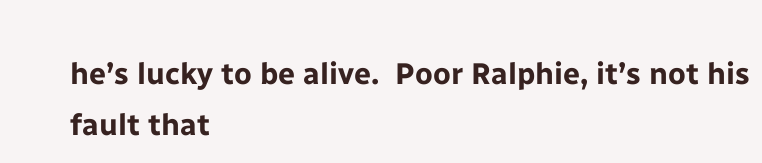he’s lucky to be alive.  Poor Ralphie, it’s not his fault that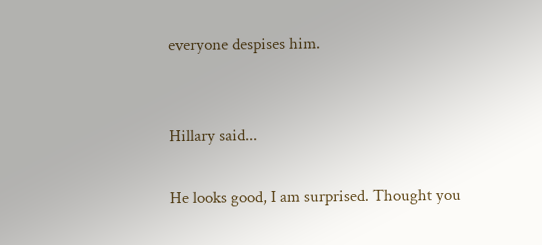everyone despises him.


Hillary said...

He looks good, I am surprised. Thought you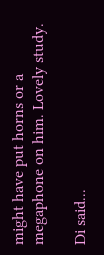might have put horns or a megaphone on him. Lovely study.

Di said...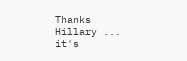Thanks Hillary ... it's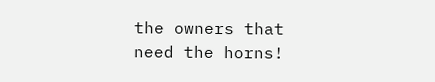the owners that need the horns!